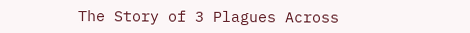The Story of 3 Plagues Across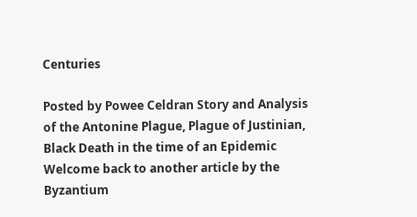Centuries

Posted by Powee Celdran Story and Analysis of the Antonine Plague, Plague of Justinian, Black Death in the time of an Epidemic  Welcome back to another article by the Byzantium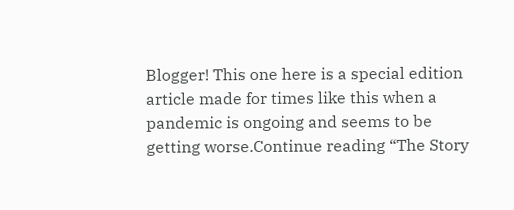Blogger! This one here is a special edition article made for times like this when a pandemic is ongoing and seems to be getting worse.Continue reading “The Story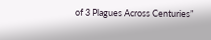of 3 Plagues Across Centuries”